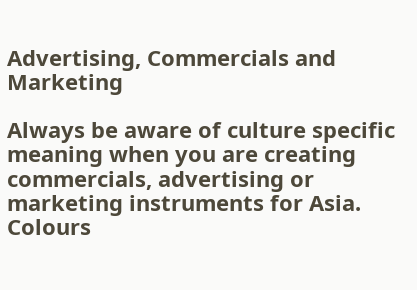Advertising, Commercials and Marketing

Always be aware of culture specific meaning when you are creating commercials, advertising or marketing instruments for Asia. Colours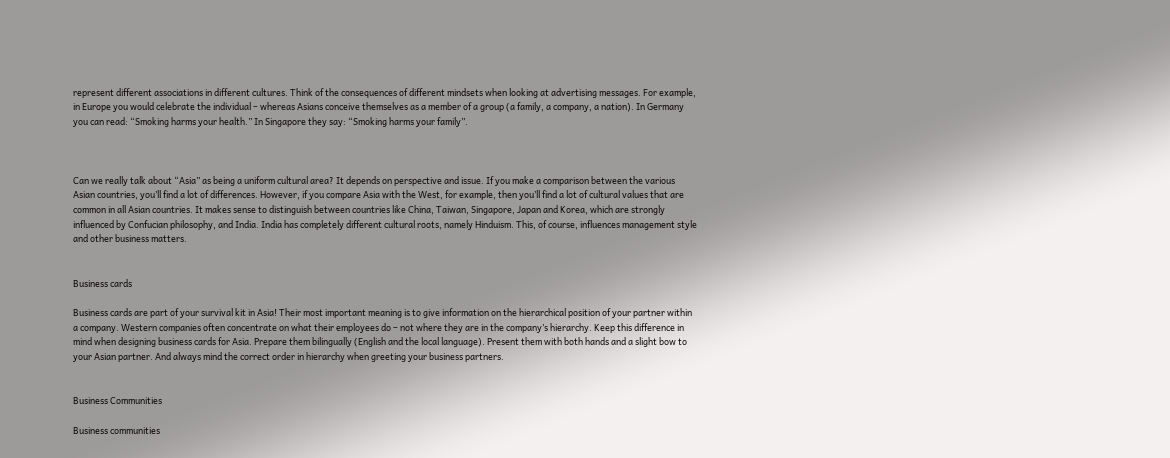represent different associations in different cultures. Think of the consequences of different mindsets when looking at advertising messages. For example, in Europe you would celebrate the individual – whereas Asians conceive themselves as a member of a group (a family, a company, a nation). In Germany you can read: “Smoking harms your health.” In Singapore they say: “Smoking harms your family”.



Can we really talk about “Asia” as being a uniform cultural area? It depends on perspective and issue. If you make a comparison between the various Asian countries, you’ll find a lot of differences. However, if you compare Asia with the West, for example, then you’ll find a lot of cultural values that are common in all Asian countries. It makes sense to distinguish between countries like China, Taiwan, Singapore, Japan and Korea, which are strongly influenced by Confucian philosophy, and India. India has completely different cultural roots, namely Hinduism. This, of course, influences management style and other business matters.


Business cards

Business cards are part of your survival kit in Asia! Their most important meaning is to give information on the hierarchical position of your partner within a company. Western companies often concentrate on what their employees do – not where they are in the company’s hierarchy. Keep this difference in mind when designing business cards for Asia. Prepare them bilingually (English and the local language). Present them with both hands and a slight bow to your Asian partner. And always mind the correct order in hierarchy when greeting your business partners.


Business Communities

Business communities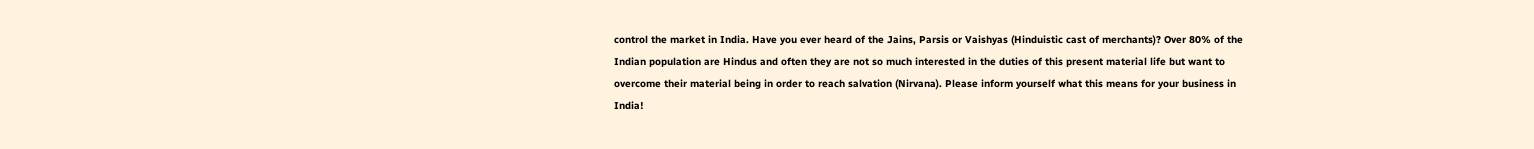control the market in India. Have you ever heard of the Jains, Parsis or Vaishyas (Hinduistic cast of merchants)? Over 80% of the Indian population are Hindus and often they are not so much interested in the duties of this present material life but want to overcome their material being in order to reach salvation (Nirvana). Please inform yourself what this means for your business in India!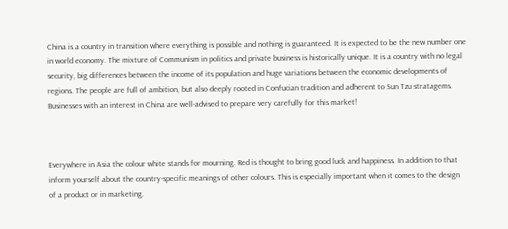China is a country in transition where everything is possible and nothing is guaranteed. It is expected to be the new number one in world economy. The mixture of Communism in politics and private business is historically unique. It is a country with no legal security, big differences between the income of its population and huge variations between the economic developments of regions. The people are full of ambition, but also deeply rooted in Confucian tradition and adherent to Sun Tzu stratagems. Businesses with an interest in China are well-advised to prepare very carefully for this market!



Everywhere in Asia the colour white stands for mourning. Red is thought to bring good luck and happiness. In addition to that inform yourself about the country-specific meanings of other colours. This is especially important when it comes to the design of a product or in marketing.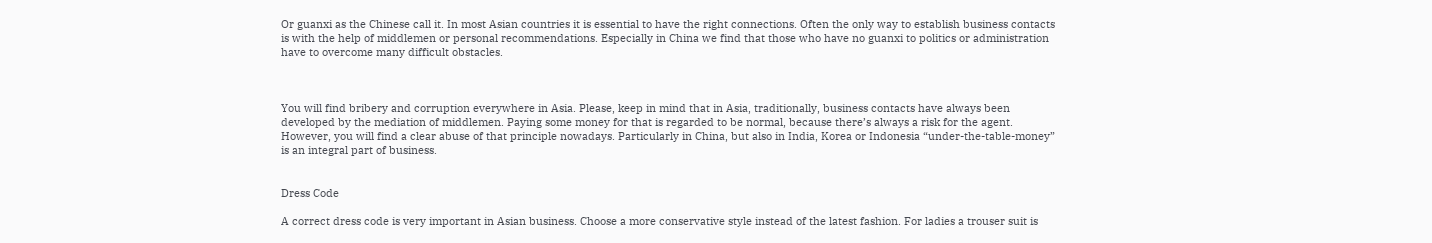Or guanxi as the Chinese call it. In most Asian countries it is essential to have the right connections. Often the only way to establish business contacts is with the help of middlemen or personal recommendations. Especially in China we find that those who have no guanxi to politics or administration have to overcome many difficult obstacles.



You will find bribery and corruption everywhere in Asia. Please, keep in mind that in Asia, traditionally, business contacts have always been developed by the mediation of middlemen. Paying some money for that is regarded to be normal, because there’s always a risk for the agent. However, you will find a clear abuse of that principle nowadays. Particularly in China, but also in India, Korea or Indonesia “under-the-table-money” is an integral part of business.


Dress Code

A correct dress code is very important in Asian business. Choose a more conservative style instead of the latest fashion. For ladies a trouser suit is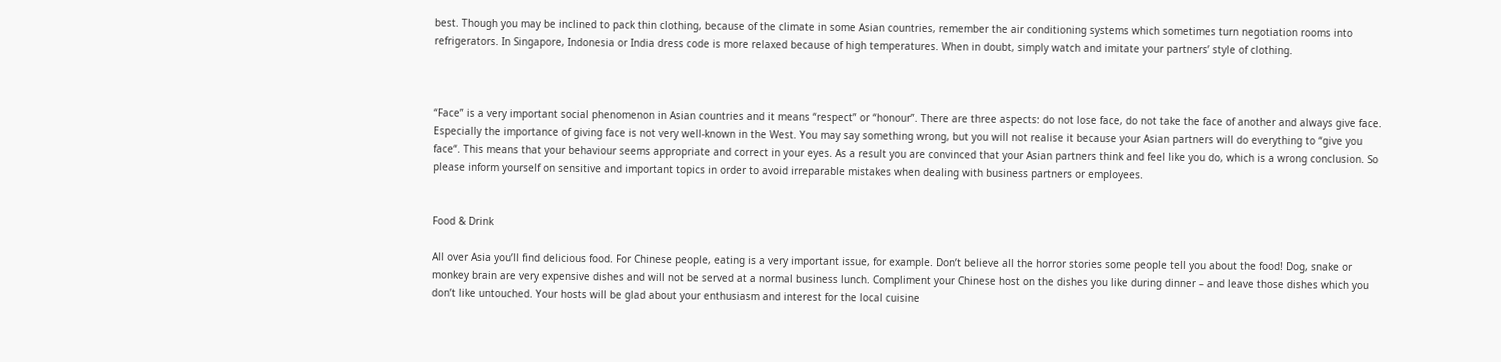best. Though you may be inclined to pack thin clothing, because of the climate in some Asian countries, remember the air conditioning systems which sometimes turn negotiation rooms into refrigerators. In Singapore, Indonesia or India dress code is more relaxed because of high temperatures. When in doubt, simply watch and imitate your partners’ style of clothing.



“Face” is a very important social phenomenon in Asian countries and it means “respect” or “honour”. There are three aspects: do not lose face, do not take the face of another and always give face. Especially the importance of giving face is not very well-known in the West. You may say something wrong, but you will not realise it because your Asian partners will do everything to “give you face“. This means that your behaviour seems appropriate and correct in your eyes. As a result you are convinced that your Asian partners think and feel like you do, which is a wrong conclusion. So please inform yourself on sensitive and important topics in order to avoid irreparable mistakes when dealing with business partners or employees.


Food & Drink

All over Asia you’ll find delicious food. For Chinese people, eating is a very important issue, for example. Don’t believe all the horror stories some people tell you about the food! Dog, snake or monkey brain are very expensive dishes and will not be served at a normal business lunch. Compliment your Chinese host on the dishes you like during dinner – and leave those dishes which you don’t like untouched. Your hosts will be glad about your enthusiasm and interest for the local cuisine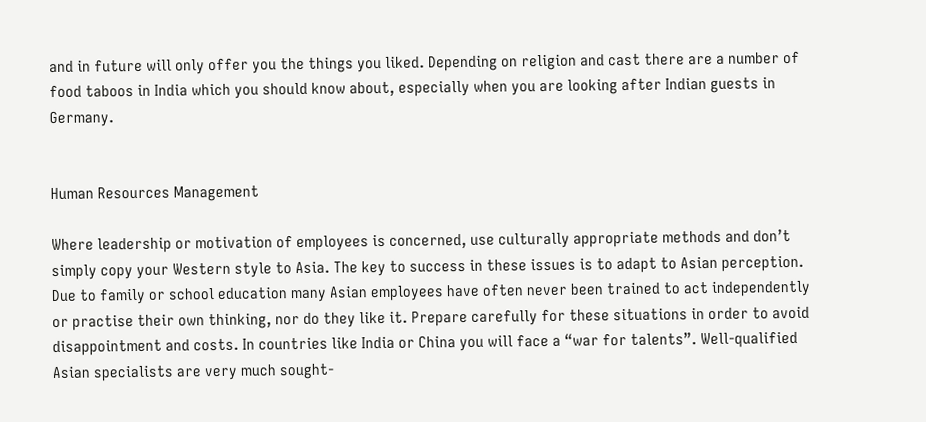and in future will only offer you the things you liked. Depending on religion and cast there are a number of food taboos in India which you should know about, especially when you are looking after Indian guests in Germany.


Human Resources Management

Where leadership or motivation of employees is concerned, use culturally appropriate methods and don’t simply copy your Western style to Asia. The key to success in these issues is to adapt to Asian perception. Due to family or school education many Asian employees have often never been trained to act independently or practise their own thinking, nor do they like it. Prepare carefully for these situations in order to avoid disappointment and costs. In countries like India or China you will face a “war for talents”. Well-qualified Asian specialists are very much sought-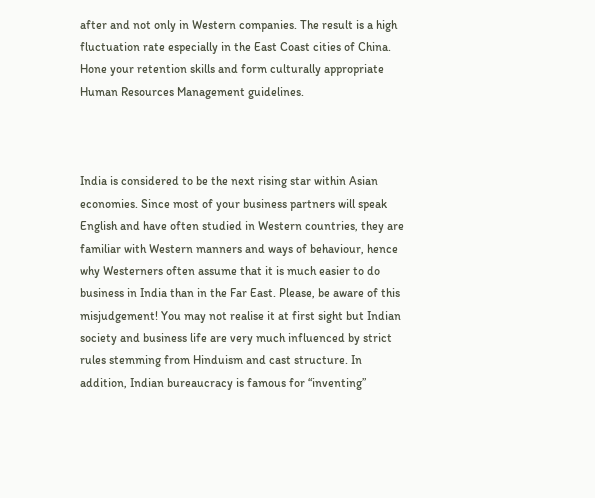after and not only in Western companies. The result is a high fluctuation rate especially in the East Coast cities of China. Hone your retention skills and form culturally appropriate Human Resources Management guidelines.



India is considered to be the next rising star within Asian economies. Since most of your business partners will speak English and have often studied in Western countries, they are familiar with Western manners and ways of behaviour, hence why Westerners often assume that it is much easier to do business in India than in the Far East. Please, be aware of this misjudgement! You may not realise it at first sight but Indian society and business life are very much influenced by strict rules stemming from Hinduism and cast structure. In addition, Indian bureaucracy is famous for “inventing”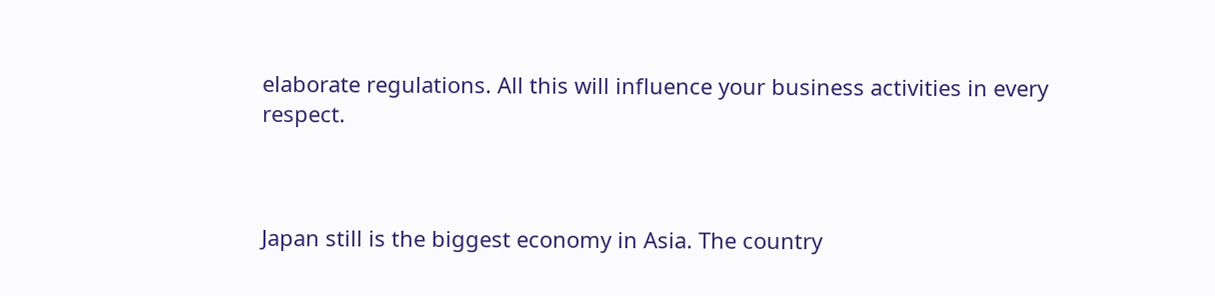elaborate regulations. All this will influence your business activities in every respect.



Japan still is the biggest economy in Asia. The country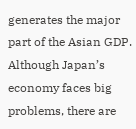generates the major part of the Asian GDP. Although Japan’s economy faces big problems, there are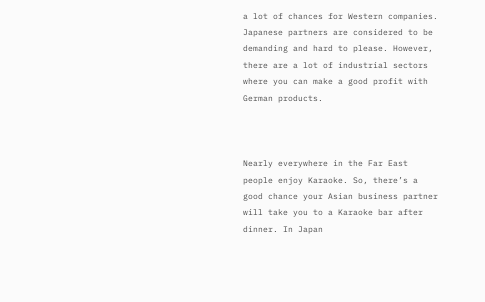a lot of chances for Western companies. Japanese partners are considered to be demanding and hard to please. However, there are a lot of industrial sectors where you can make a good profit with German products.



Nearly everywhere in the Far East people enjoy Karaoke. So, there’s a good chance your Asian business partner will take you to a Karaoke bar after dinner. In Japan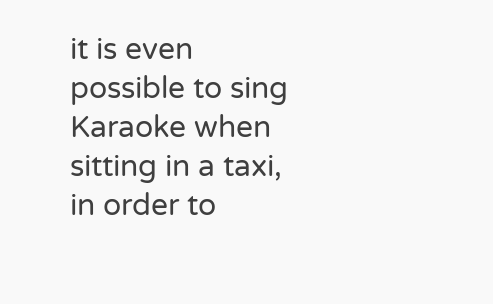it is even possible to sing Karaoke when sitting in a taxi, in order to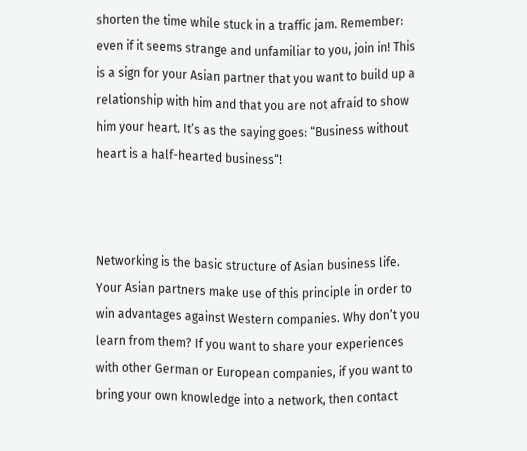shorten the time while stuck in a traffic jam. Remember: even if it seems strange and unfamiliar to you, join in! This is a sign for your Asian partner that you want to build up a relationship with him and that you are not afraid to show him your heart. It’s as the saying goes: “Business without heart is a half-hearted business“!



Networking is the basic structure of Asian business life. Your Asian partners make use of this principle in order to win advantages against Western companies. Why don’t you learn from them? If you want to share your experiences with other German or European companies, if you want to bring your own knowledge into a network, then contact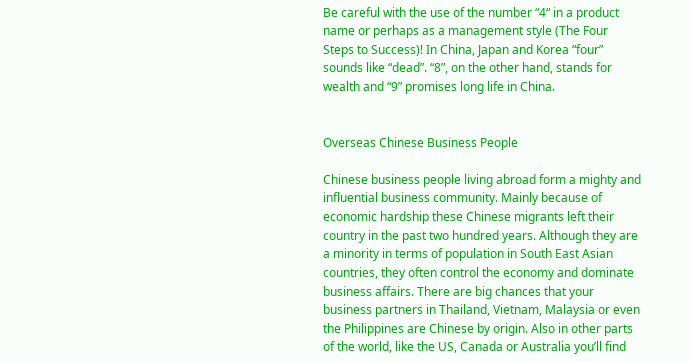Be careful with the use of the number “4“ in a product name or perhaps as a management style (The Four Steps to Success)! In China, Japan and Korea “four” sounds like “dead”. “8”, on the other hand, stands for wealth and “9” promises long life in China.


Overseas Chinese Business People

Chinese business people living abroad form a mighty and influential business community. Mainly because of economic hardship these Chinese migrants left their country in the past two hundred years. Although they are a minority in terms of population in South East Asian countries, they often control the economy and dominate business affairs. There are big chances that your business partners in Thailand, Vietnam, Malaysia or even the Philippines are Chinese by origin. Also in other parts of the world, like the US, Canada or Australia you’ll find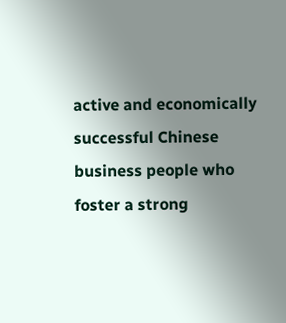active and economically successful Chinese business people who foster a strong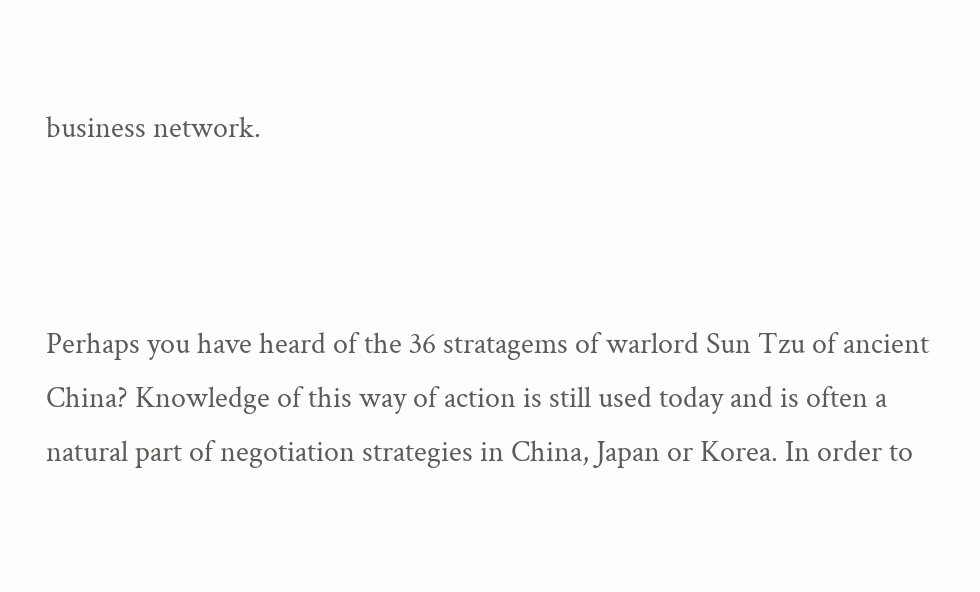business network.



Perhaps you have heard of the 36 stratagems of warlord Sun Tzu of ancient China? Knowledge of this way of action is still used today and is often a natural part of negotiation strategies in China, Japan or Korea. In order to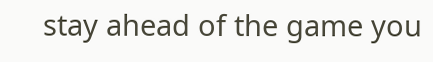stay ahead of the game you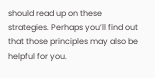should read up on these strategies. Perhaps you’ll find out that those principles may also be helpful for you.